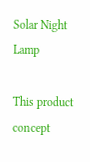Solar Night Lamp

This product concept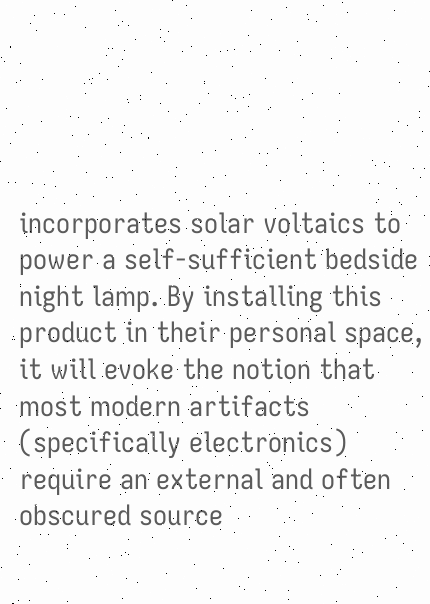incorporates solar voltaics to power a self-sufficient bedside night lamp. By installing this product in their personal space, it will evoke the notion that most modern artifacts (specifically electronics) require an external and often obscured source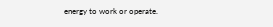energy to work or operate.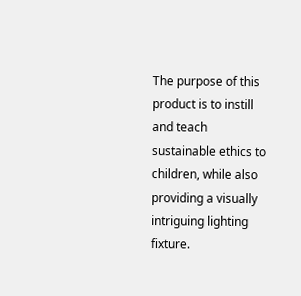The purpose of this product is to instill and teach sustainable ethics to children, while also providing a visually intriguing lighting fixture.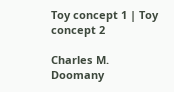Toy concept 1 | Toy concept 2

Charles M. Doomany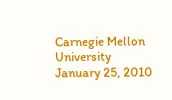Carnegie Mellon University
January 25, 2010